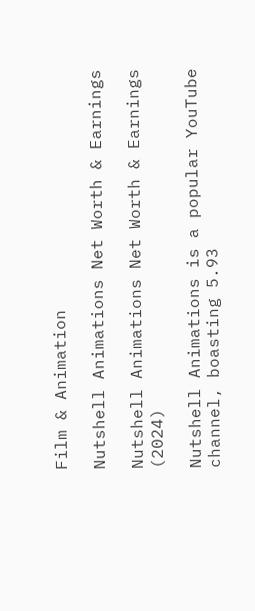Film & Animation

Nutshell Animations Net Worth & Earnings

Nutshell Animations Net Worth & Earnings (2024)

Nutshell Animations is a popular YouTube channel, boasting 5.93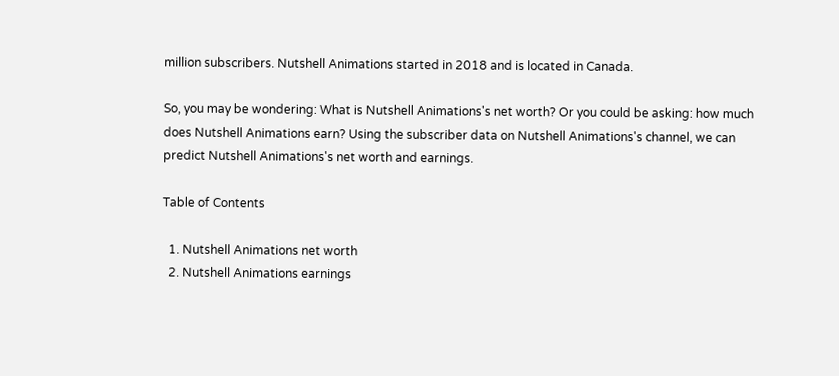million subscribers. Nutshell Animations started in 2018 and is located in Canada.

So, you may be wondering: What is Nutshell Animations's net worth? Or you could be asking: how much does Nutshell Animations earn? Using the subscriber data on Nutshell Animations's channel, we can predict Nutshell Animations's net worth and earnings.

Table of Contents

  1. Nutshell Animations net worth
  2. Nutshell Animations earnings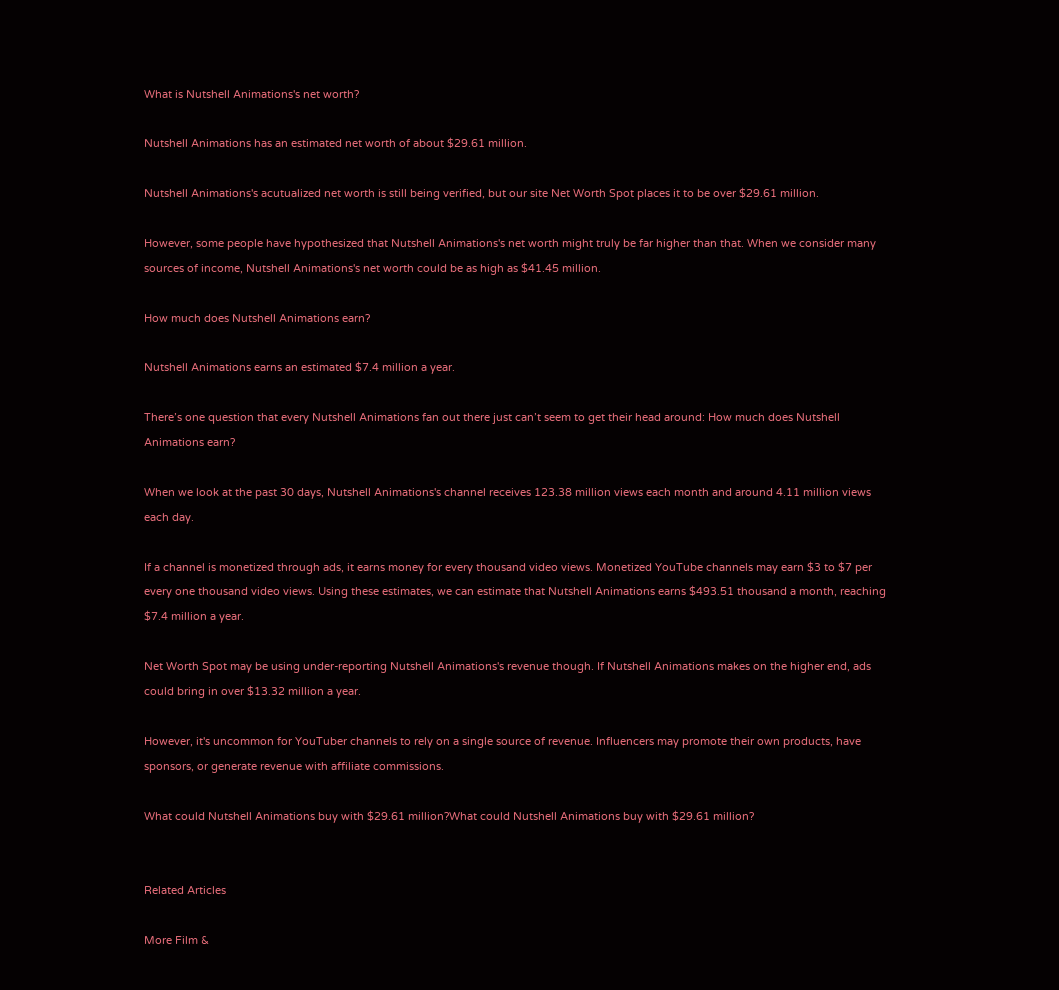What is Nutshell Animations's net worth?

Nutshell Animations has an estimated net worth of about $29.61 million.

Nutshell Animations's acutualized net worth is still being verified, but our site Net Worth Spot places it to be over $29.61 million.

However, some people have hypothesized that Nutshell Animations's net worth might truly be far higher than that. When we consider many sources of income, Nutshell Animations's net worth could be as high as $41.45 million.

How much does Nutshell Animations earn?

Nutshell Animations earns an estimated $7.4 million a year.

There’s one question that every Nutshell Animations fan out there just can’t seem to get their head around: How much does Nutshell Animations earn?

When we look at the past 30 days, Nutshell Animations's channel receives 123.38 million views each month and around 4.11 million views each day.

If a channel is monetized through ads, it earns money for every thousand video views. Monetized YouTube channels may earn $3 to $7 per every one thousand video views. Using these estimates, we can estimate that Nutshell Animations earns $493.51 thousand a month, reaching $7.4 million a year.

Net Worth Spot may be using under-reporting Nutshell Animations's revenue though. If Nutshell Animations makes on the higher end, ads could bring in over $13.32 million a year.

However, it's uncommon for YouTuber channels to rely on a single source of revenue. Influencers may promote their own products, have sponsors, or generate revenue with affiliate commissions.

What could Nutshell Animations buy with $29.61 million?What could Nutshell Animations buy with $29.61 million?


Related Articles

More Film &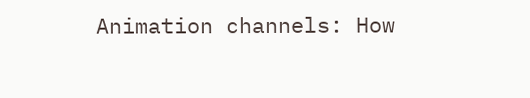Animation channels: How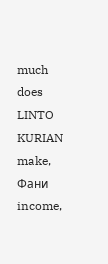much does LINTO KURIAN make, Фани income,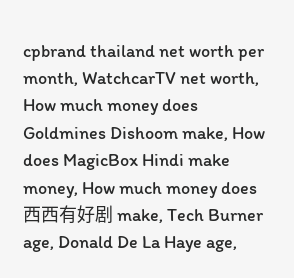cpbrand thailand net worth per month, WatchcarTV net worth, How much money does Goldmines Dishoom make, How does MagicBox Hindi make money, How much money does 西西有好剧 make, Tech Burner age, Donald De La Haye age,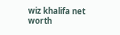wiz khalifa net worth